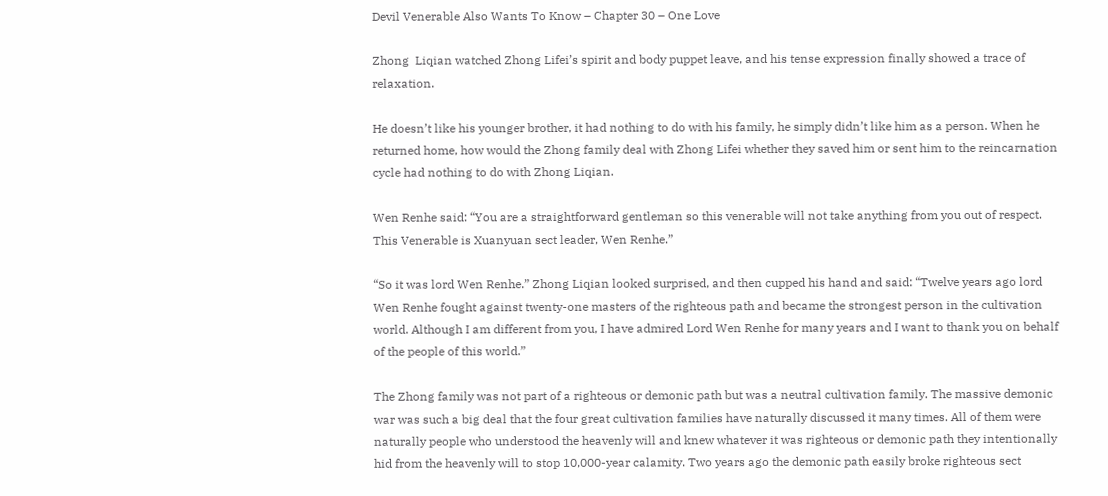Devil Venerable Also Wants To Know – Chapter 30 – One Love

Zhong  Liqian watched Zhong Lifei’s spirit and body puppet leave, and his tense expression finally showed a trace of relaxation.

He doesn’t like his younger brother, it had nothing to do with his family, he simply didn’t like him as a person. When he returned home, how would the Zhong family deal with Zhong Lifei whether they saved him or sent him to the reincarnation cycle had nothing to do with Zhong Liqian.

Wen Renhe said: “You are a straightforward gentleman so this venerable will not take anything from you out of respect. This Venerable is Xuanyuan sect leader, Wen Renhe.”

“So it was lord Wen Renhe.” Zhong Liqian looked surprised, and then cupped his hand and said: “Twelve years ago lord Wen Renhe fought against twenty-one masters of the righteous path and became the strongest person in the cultivation world. Although I am different from you, I have admired Lord Wen Renhe for many years and I want to thank you on behalf of the people of this world.”

The Zhong family was not part of a righteous or demonic path but was a neutral cultivation family. The massive demonic war was such a big deal that the four great cultivation families have naturally discussed it many times. All of them were naturally people who understood the heavenly will and knew whatever it was righteous or demonic path they intentionally hid from the heavenly will to stop 10,000-year calamity. Two years ago the demonic path easily broke righteous sect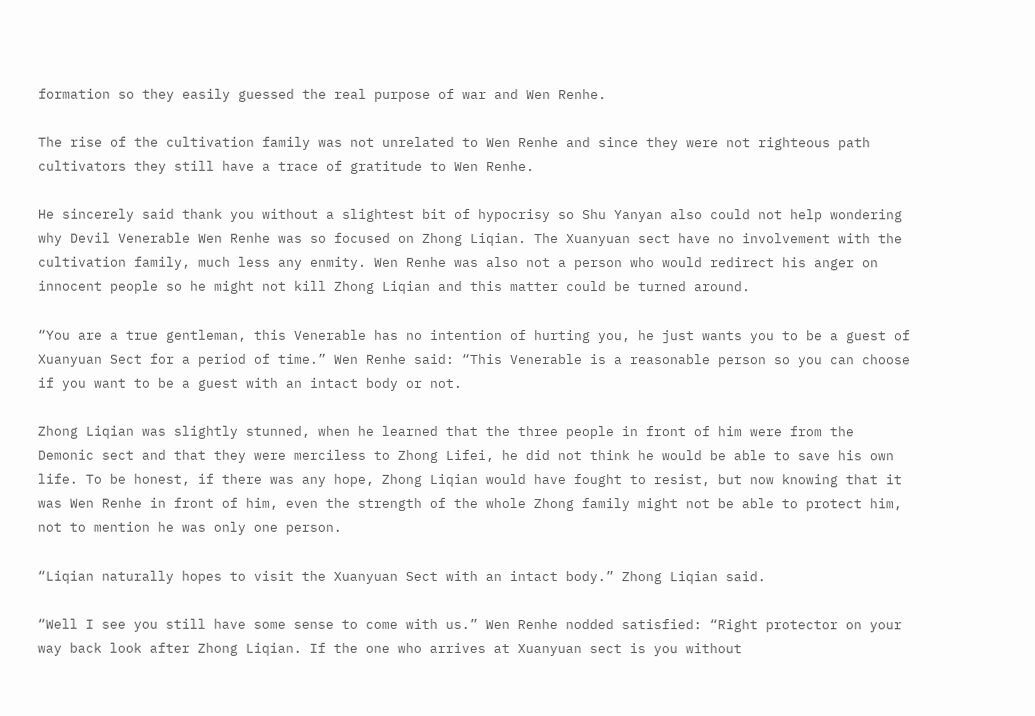formation so they easily guessed the real purpose of war and Wen Renhe.

The rise of the cultivation family was not unrelated to Wen Renhe and since they were not righteous path cultivators they still have a trace of gratitude to Wen Renhe.

He sincerely said thank you without a slightest bit of hypocrisy so Shu Yanyan also could not help wondering why Devil Venerable Wen Renhe was so focused on Zhong Liqian. The Xuanyuan sect have no involvement with the cultivation family, much less any enmity. Wen Renhe was also not a person who would redirect his anger on innocent people so he might not kill Zhong Liqian and this matter could be turned around.

“You are a true gentleman, this Venerable has no intention of hurting you, he just wants you to be a guest of Xuanyuan Sect for a period of time.” Wen Renhe said: “This Venerable is a reasonable person so you can choose if you want to be a guest with an intact body or not.

Zhong Liqian was slightly stunned, when he learned that the three people in front of him were from the Demonic sect and that they were merciless to Zhong Lifei, he did not think he would be able to save his own life. To be honest, if there was any hope, Zhong Liqian would have fought to resist, but now knowing that it was Wen Renhe in front of him, even the strength of the whole Zhong family might not be able to protect him, not to mention he was only one person.

“Liqian naturally hopes to visit the Xuanyuan Sect with an intact body.” Zhong Liqian said.

“Well I see you still have some sense to come with us.” Wen Renhe nodded satisfied: “Right protector on your way back look after Zhong Liqian. If the one who arrives at Xuanyuan sect is you without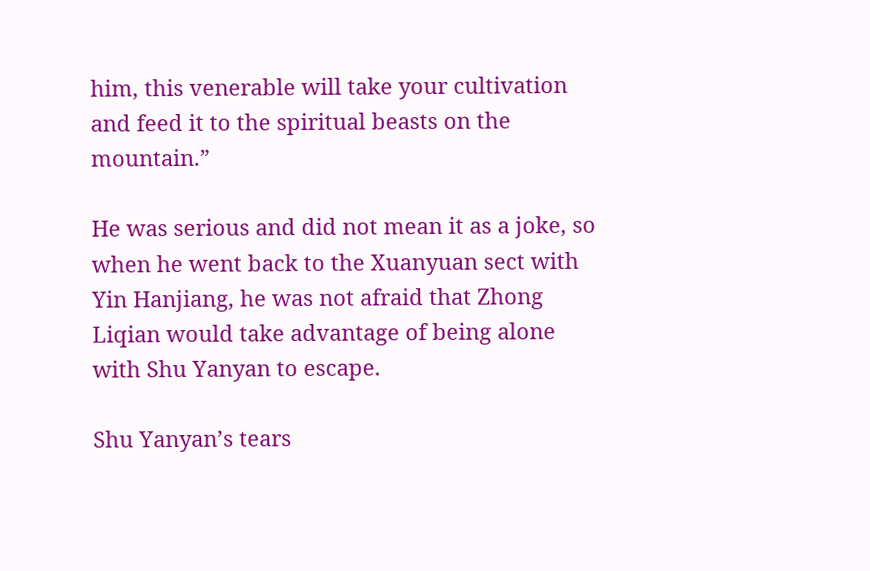him, this venerable will take your cultivation and feed it to the spiritual beasts on the mountain.”

He was serious and did not mean it as a joke, so when he went back to the Xuanyuan sect with Yin Hanjiang, he was not afraid that Zhong Liqian would take advantage of being alone with Shu Yanyan to escape.

Shu Yanyan’s tears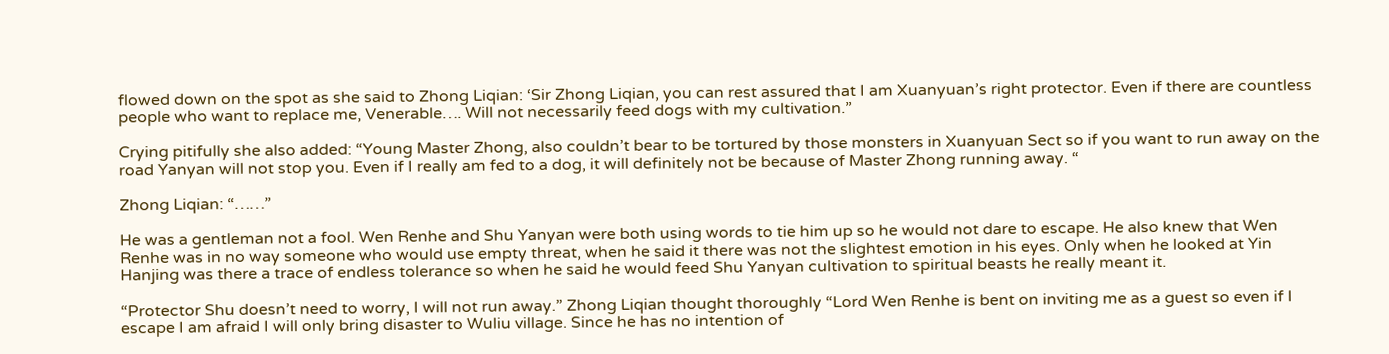flowed down on the spot as she said to Zhong Liqian: ‘Sir Zhong Liqian, you can rest assured that I am Xuanyuan’s right protector. Even if there are countless people who want to replace me, Venerable…. Will not necessarily feed dogs with my cultivation.”

Crying pitifully she also added: “Young Master Zhong, also couldn’t bear to be tortured by those monsters in Xuanyuan Sect so if you want to run away on the road Yanyan will not stop you. Even if I really am fed to a dog, it will definitely not be because of Master Zhong running away. “

Zhong Liqian: “……”

He was a gentleman not a fool. Wen Renhe and Shu Yanyan were both using words to tie him up so he would not dare to escape. He also knew that Wen Renhe was in no way someone who would use empty threat, when he said it there was not the slightest emotion in his eyes. Only when he looked at Yin Hanjing was there a trace of endless tolerance so when he said he would feed Shu Yanyan cultivation to spiritual beasts he really meant it.

“Protector Shu doesn’t need to worry, I will not run away.” Zhong Liqian thought thoroughly “Lord Wen Renhe is bent on inviting me as a guest so even if I escape I am afraid I will only bring disaster to Wuliu village. Since he has no intention of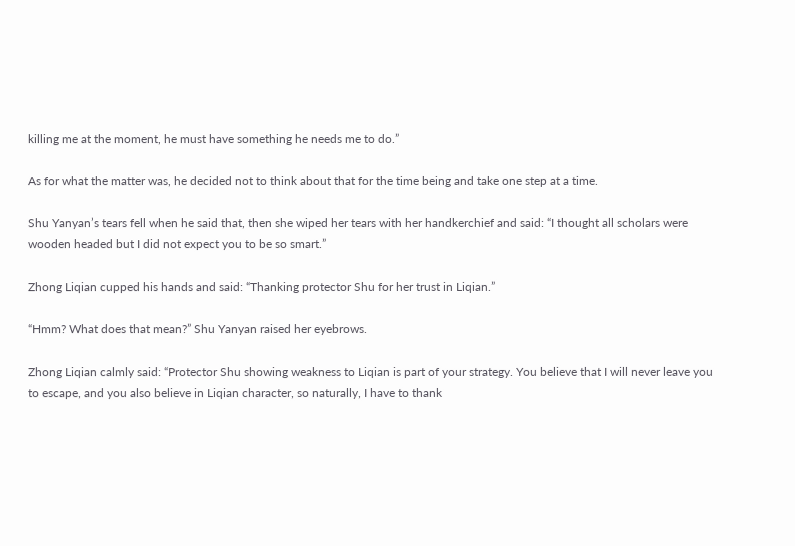killing me at the moment, he must have something he needs me to do.”

As for what the matter was, he decided not to think about that for the time being and take one step at a time.

Shu Yanyan’s tears fell when he said that, then she wiped her tears with her handkerchief and said: “I thought all scholars were wooden headed but I did not expect you to be so smart.”

Zhong Liqian cupped his hands and said: “Thanking protector Shu for her trust in Liqian.”

“Hmm? What does that mean?” Shu Yanyan raised her eyebrows.

Zhong Liqian calmly said: “Protector Shu showing weakness to Liqian is part of your strategy. You believe that I will never leave you to escape, and you also believe in Liqian character, so naturally, I have to thank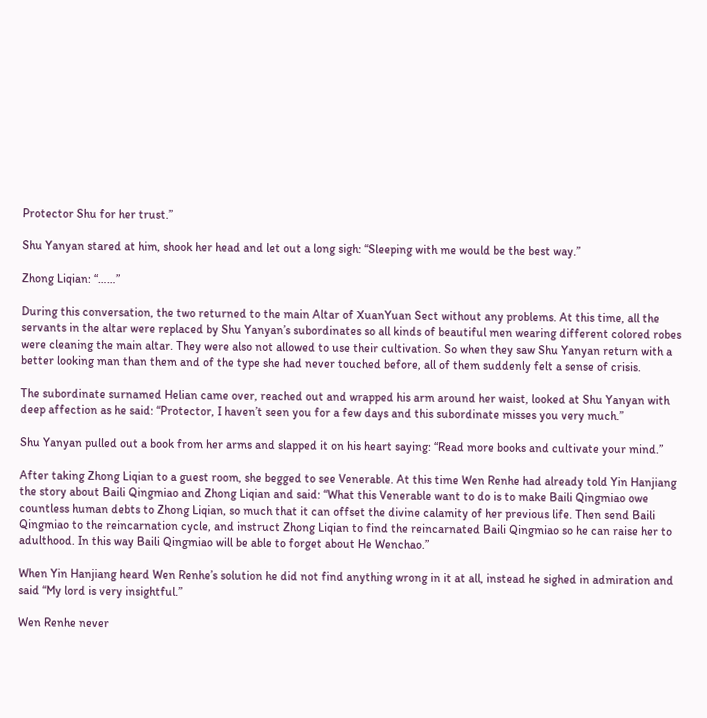Protector Shu for her trust.”

Shu Yanyan stared at him, shook her head and let out a long sigh: “Sleeping with me would be the best way.”

Zhong Liqian: “……”

During this conversation, the two returned to the main Altar of XuanYuan Sect without any problems. At this time, all the servants in the altar were replaced by Shu Yanyan’s subordinates so all kinds of beautiful men wearing different colored robes were cleaning the main altar. They were also not allowed to use their cultivation. So when they saw Shu Yanyan return with a better looking man than them and of the type she had never touched before, all of them suddenly felt a sense of crisis.

The subordinate surnamed Helian came over, reached out and wrapped his arm around her waist, looked at Shu Yanyan with deep affection as he said: “Protector, I haven’t seen you for a few days and this subordinate misses you very much.”

Shu Yanyan pulled out a book from her arms and slapped it on his heart saying: “Read more books and cultivate your mind.”

After taking Zhong Liqian to a guest room, she begged to see Venerable. At this time Wen Renhe had already told Yin Hanjiang the story about Baili Qingmiao and Zhong Liqian and said: “What this Venerable want to do is to make Baili Qingmiao owe countless human debts to Zhong Liqian, so much that it can offset the divine calamity of her previous life. Then send Baili Qingmiao to the reincarnation cycle, and instruct Zhong Liqian to find the reincarnated Baili Qingmiao so he can raise her to adulthood. In this way Baili Qingmiao will be able to forget about He Wenchao.”

When Yin Hanjiang heard Wen Renhe’s solution he did not find anything wrong in it at all, instead he sighed in admiration and said “My lord is very insightful.”

Wen Renhe never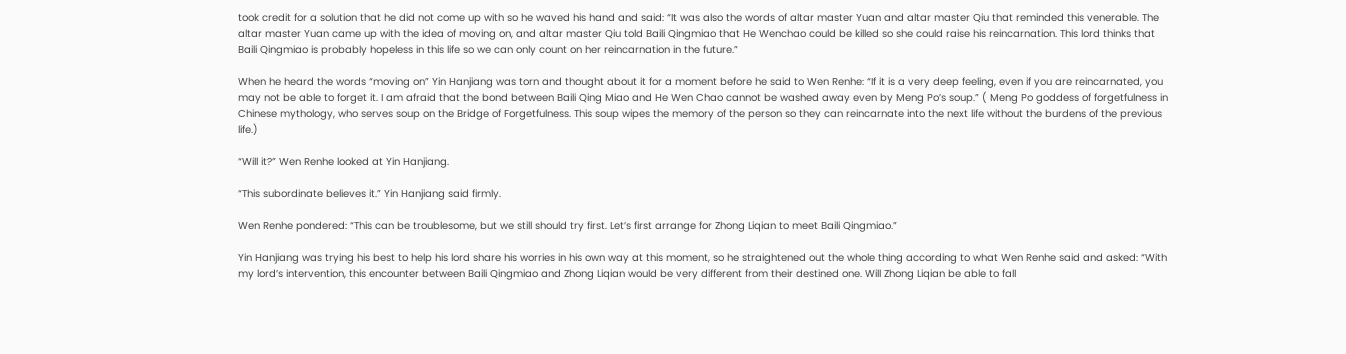took credit for a solution that he did not come up with so he waved his hand and said: “It was also the words of altar master Yuan and altar master Qiu that reminded this venerable. The altar master Yuan came up with the idea of moving on, and altar master Qiu told Baili Qingmiao that He Wenchao could be killed so she could raise his reincarnation. This lord thinks that Baili Qingmiao is probably hopeless in this life so we can only count on her reincarnation in the future.”

When he heard the words “moving on” Yin Hanjiang was torn and thought about it for a moment before he said to Wen Renhe: “If it is a very deep feeling, even if you are reincarnated, you may not be able to forget it. I am afraid that the bond between Baili Qing Miao and He Wen Chao cannot be washed away even by Meng Po’s soup.” ( Meng Po goddess of forgetfulness in Chinese mythology, who serves soup on the Bridge of Forgetfulness. This soup wipes the memory of the person so they can reincarnate into the next life without the burdens of the previous life.)

“Will it?” Wen Renhe looked at Yin Hanjiang.

“This subordinate believes it.” Yin Hanjiang said firmly.

Wen Renhe pondered: “This can be troublesome, but we still should try first. Let’s first arrange for Zhong Liqian to meet Baili Qingmiao.”

Yin Hanjiang was trying his best to help his lord share his worries in his own way at this moment, so he straightened out the whole thing according to what Wen Renhe said and asked: “With my lord’s intervention, this encounter between Baili Qingmiao and Zhong Liqian would be very different from their destined one. Will Zhong Liqian be able to fall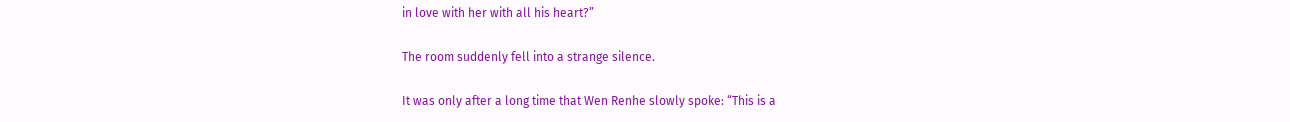in love with her with all his heart?”

The room suddenly fell into a strange silence.

It was only after a long time that Wen Renhe slowly spoke: “This is a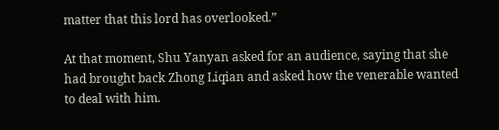matter that this lord has overlooked.”

At that moment, Shu Yanyan asked for an audience, saying that she had brought back Zhong Liqian and asked how the venerable wanted to deal with him.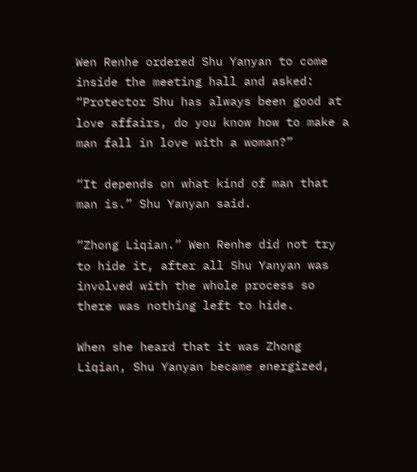Wen Renhe ordered Shu Yanyan to come inside the meeting hall and asked: “Protector Shu has always been good at love affairs, do you know how to make a man fall in love with a woman?”

“It depends on what kind of man that man is.” Shu Yanyan said.

“Zhong Liqian.” Wen Renhe did not try to hide it, after all Shu Yanyan was involved with the whole process so there was nothing left to hide.

When she heard that it was Zhong Liqian, Shu Yanyan became energized,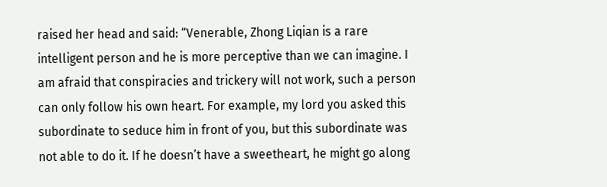raised her head and said: “Venerable, Zhong Liqian is a rare intelligent person and he is more perceptive than we can imagine. I am afraid that conspiracies and trickery will not work, such a person can only follow his own heart. For example, my lord you asked this subordinate to seduce him in front of you, but this subordinate was not able to do it. If he doesn’t have a sweetheart, he might go along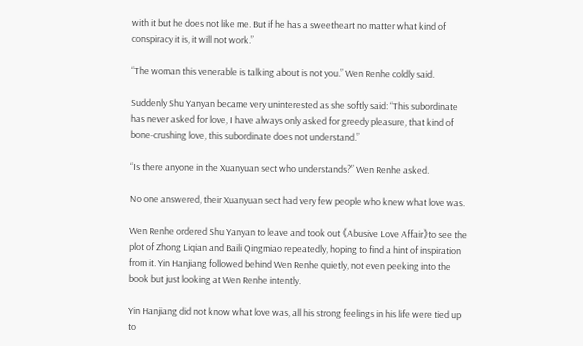with it but he does not like me. But if he has a sweetheart no matter what kind of conspiracy it is, it will not work.”

“The woman this venerable is talking about is not you.” Wen Renhe coldly said.

Suddenly Shu Yanyan became very uninterested as she softly said: “This subordinate has never asked for love, I have always only asked for greedy pleasure, that kind of bone-crushing love, this subordinate does not understand.”

“Is there anyone in the Xuanyuan sect who understands?” Wen Renhe asked.

No one answered, their Xuanyuan sect had very few people who knew what love was.

Wen Renhe ordered Shu Yanyan to leave and took out 《Abusive Love Affair》to see the plot of Zhong Liqian and Baili Qingmiao repeatedly, hoping to find a hint of inspiration from it. Yin Hanjiang followed behind Wen Renhe quietly, not even peeking into the book but just looking at Wen Renhe intently.

Yin Hanjiang did not know what love was, all his strong feelings in his life were tied up to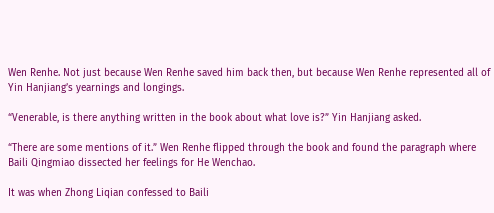Wen Renhe. Not just because Wen Renhe saved him back then, but because Wen Renhe represented all of Yin Hanjiang’s yearnings and longings.

“Venerable, is there anything written in the book about what love is?” Yin Hanjiang asked.

“There are some mentions of it.” Wen Renhe flipped through the book and found the paragraph where Baili Qingmiao dissected her feelings for He Wenchao.

It was when Zhong Liqian confessed to Baili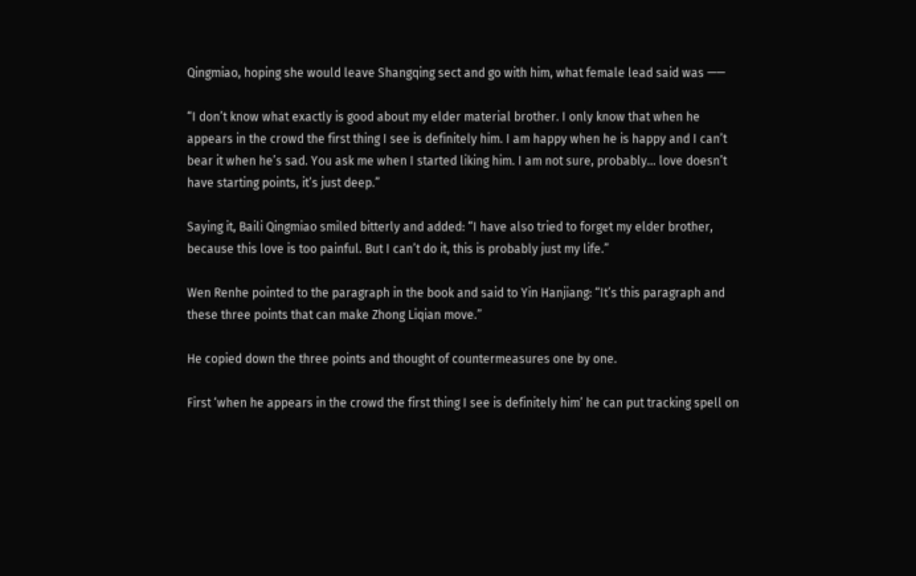Qingmiao, hoping she would leave Shangqing sect and go with him, what female lead said was ——

“I don’t know what exactly is good about my elder material brother. I only know that when he appears in the crowd the first thing I see is definitely him. I am happy when he is happy and I can’t bear it when he’s sad. You ask me when I started liking him. I am not sure, probably… love doesn’t have starting points, it’s just deep.”

Saying it, Baili Qingmiao smiled bitterly and added: “I have also tried to forget my elder brother, because this love is too painful. But I can’t do it, this is probably just my life.”

Wen Renhe pointed to the paragraph in the book and said to Yin Hanjiang: “It’s this paragraph and these three points that can make Zhong Liqian move.”

He copied down the three points and thought of countermeasures one by one.

First ‘when he appears in the crowd the first thing I see is definitely him’ he can put tracking spell on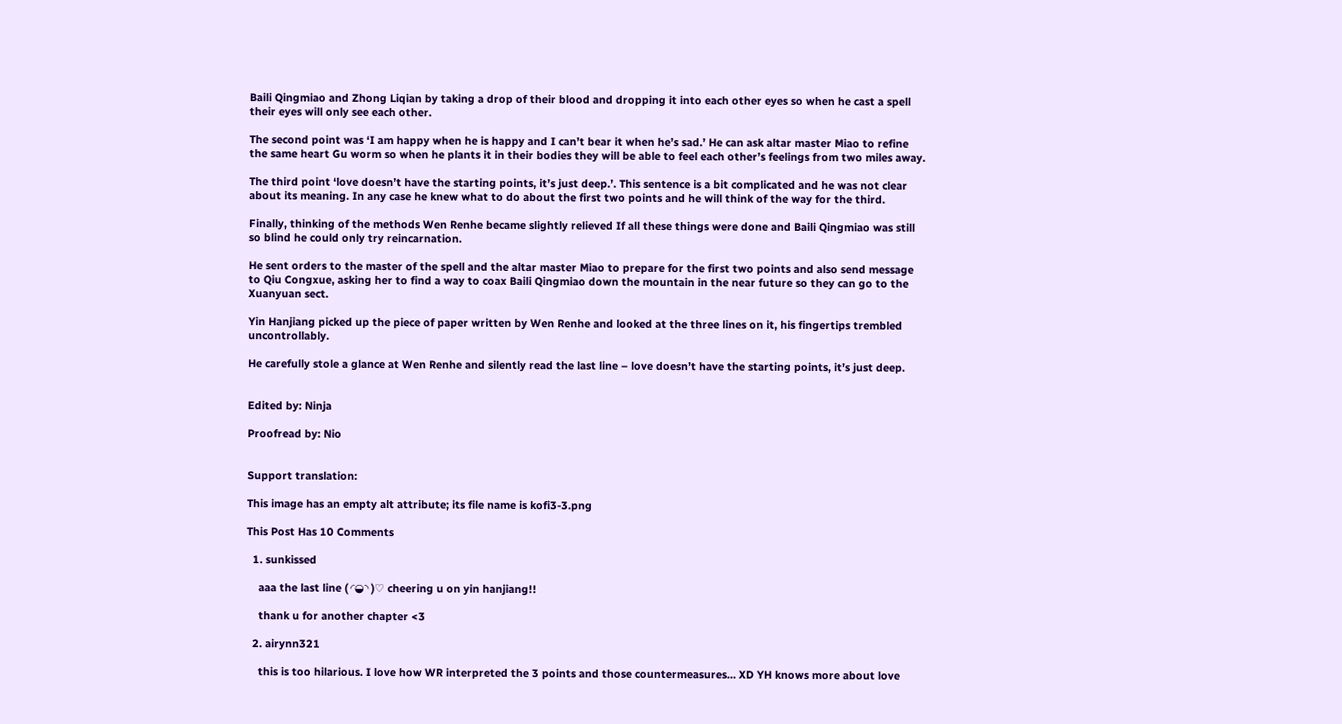Baili Qingmiao and Zhong Liqian by taking a drop of their blood and dropping it into each other eyes so when he cast a spell their eyes will only see each other.

The second point was ‘I am happy when he is happy and I can’t bear it when he’s sad.’ He can ask altar master Miao to refine the same heart Gu worm so when he plants it in their bodies they will be able to feel each other’s feelings from two miles away.

The third point ‘love doesn’t have the starting points, it’s just deep.’. This sentence is a bit complicated and he was not clear about its meaning. In any case he knew what to do about the first two points and he will think of the way for the third.

Finally, thinking of the methods Wen Renhe became slightly relieved If all these things were done and Baili Qingmiao was still so blind he could only try reincarnation.

He sent orders to the master of the spell and the altar master Miao to prepare for the first two points and also send message to Qiu Congxue, asking her to find a way to coax Baili Qingmiao down the mountain in the near future so they can go to the Xuanyuan sect.

Yin Hanjiang picked up the piece of paper written by Wen Renhe and looked at the three lines on it, his fingertips trembled uncontrollably.

He carefully stole a glance at Wen Renhe and silently read the last line – love doesn’t have the starting points, it’s just deep.


Edited by: Ninja

Proofread by: Nio


Support translation:

This image has an empty alt attribute; its file name is kofi3-3.png

This Post Has 10 Comments

  1. sunkissed

    aaa the last line ( ◜◒◝ )♡ cheering u on yin hanjiang!!

    thank u for another chapter <3

  2. airynn321

    this is too hilarious. I love how WR interpreted the 3 points and those countermeasures… XD YH knows more about love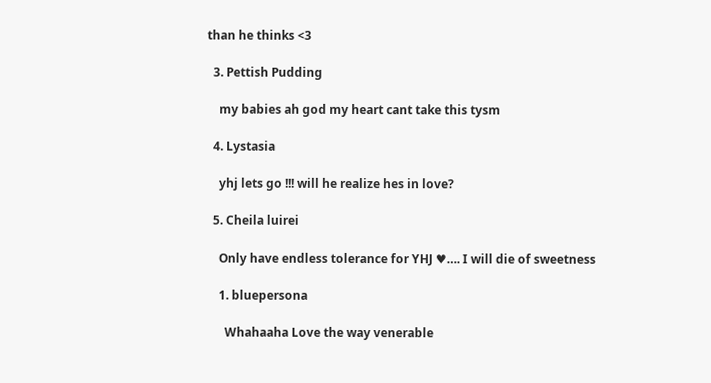than he thinks <3

  3. Pettish Pudding

    my babies ah god my heart cant take this tysm

  4. Lystasia

    yhj lets go !!! will he realize hes in love?

  5. Cheila luirei

    Only have endless tolerance for YHJ ♥…. I will die of sweetness

    1. bluepersona

      Whahaaha Love the way venerable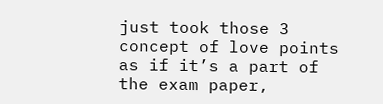just took those 3 concept of love points as if it’s a part of the exam paper,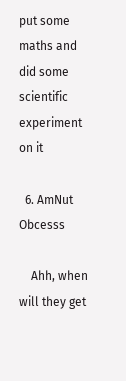put some maths and did some scientific experiment on it

  6. AmNut Obcesss

    Ahh, when will they get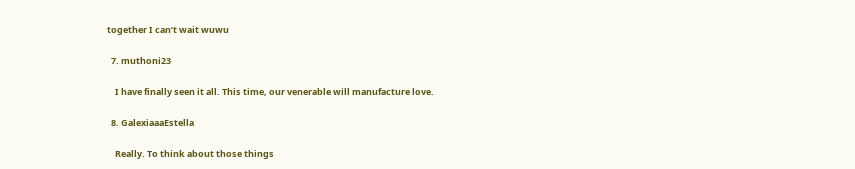together I can’t wait wuwu

  7. muthoni23

    I have finally seen it all. This time, our venerable will manufacture love.

  8. GalexiaaaEstella

    Really. To think about those things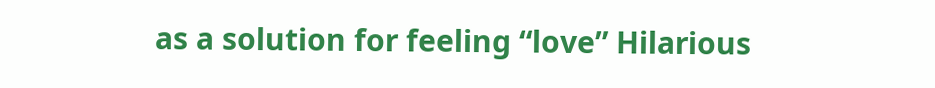as a solution for feeling “love” Hilarious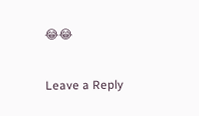😂😂

Leave a Reply